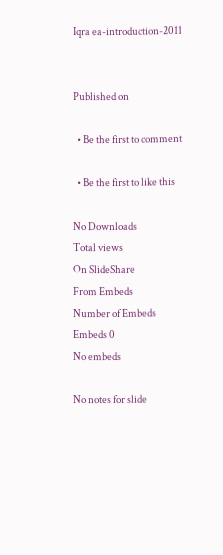Iqra ea-introduction-2011


Published on

  • Be the first to comment

  • Be the first to like this

No Downloads
Total views
On SlideShare
From Embeds
Number of Embeds
Embeds 0
No embeds

No notes for slide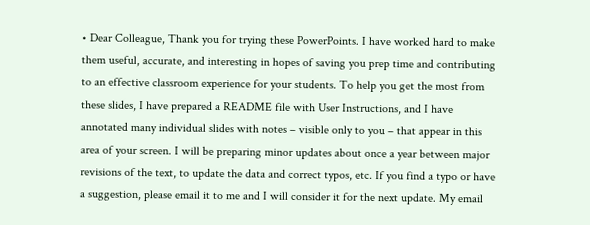• Dear Colleague, Thank you for trying these PowerPoints. I have worked hard to make them useful, accurate, and interesting in hopes of saving you prep time and contributing to an effective classroom experience for your students. To help you get the most from these slides, I have prepared a README file with User Instructions, and I have annotated many individual slides with notes – visible only to you – that appear in this area of your screen. I will be preparing minor updates about once a year between major revisions of the text, to update the data and correct typos, etc. If you find a typo or have a suggestion, please email it to me and I will consider it for the next update. My email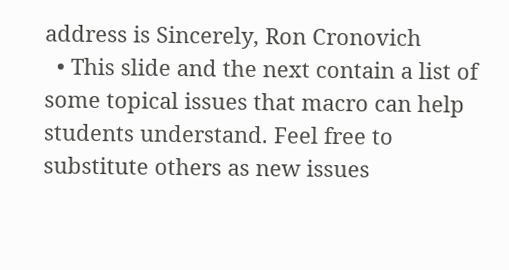address is Sincerely, Ron Cronovich
  • This slide and the next contain a list of some topical issues that macro can help students understand. Feel free to substitute others as new issues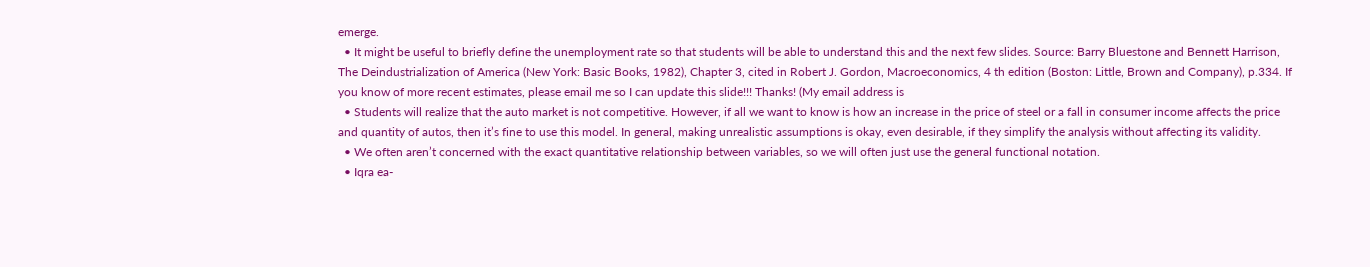emerge.
  • It might be useful to briefly define the unemployment rate so that students will be able to understand this and the next few slides. Source: Barry Bluestone and Bennett Harrison, The Deindustrialization of America (New York: Basic Books, 1982), Chapter 3, cited in Robert J. Gordon, Macroeconomics, 4 th edition (Boston: Little, Brown and Company), p.334. If you know of more recent estimates, please email me so I can update this slide!!! Thanks! (My email address is
  • Students will realize that the auto market is not competitive. However, if all we want to know is how an increase in the price of steel or a fall in consumer income affects the price and quantity of autos, then it’s fine to use this model. In general, making unrealistic assumptions is okay, even desirable, if they simplify the analysis without affecting its validity.
  • We often aren’t concerned with the exact quantitative relationship between variables, so we will often just use the general functional notation.
  • Iqra ea-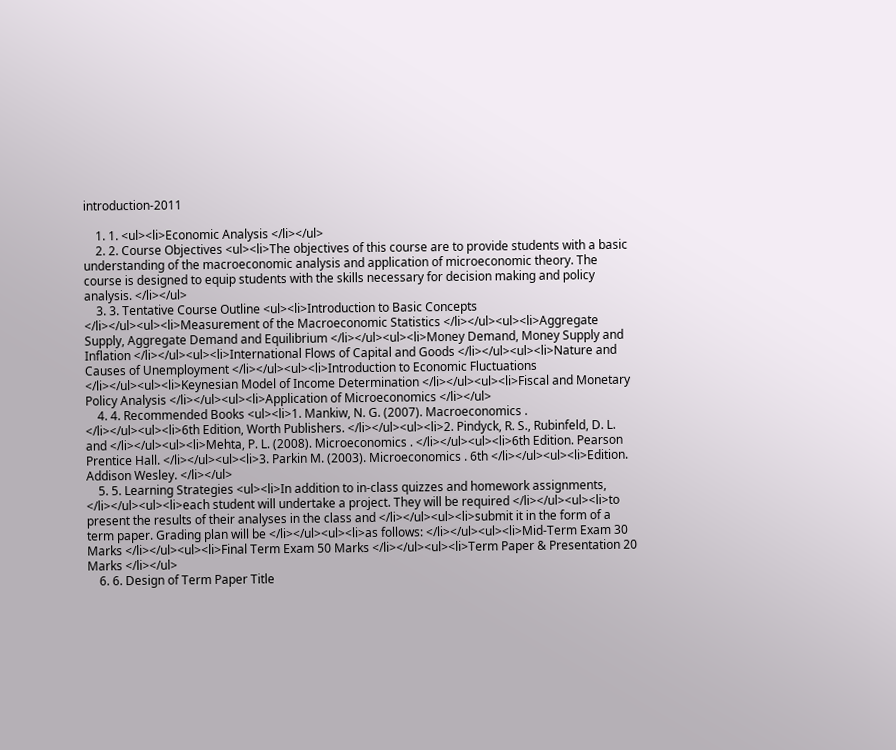introduction-2011

    1. 1. <ul><li>Economic Analysis </li></ul>
    2. 2. Course Objectives <ul><li>The objectives of this course are to provide students with a basic understanding of the macroeconomic analysis and application of microeconomic theory. The course is designed to equip students with the skills necessary for decision making and policy analysis. </li></ul>
    3. 3. Tentative Course Outline <ul><li>Introduction to Basic Concepts </li></ul><ul><li>Measurement of the Macroeconomic Statistics </li></ul><ul><li>Aggregate Supply, Aggregate Demand and Equilibrium </li></ul><ul><li>Money Demand, Money Supply and Inflation </li></ul><ul><li>International Flows of Capital and Goods </li></ul><ul><li>Nature and Causes of Unemployment </li></ul><ul><li>Introduction to Economic Fluctuations </li></ul><ul><li>Keynesian Model of Income Determination </li></ul><ul><li>Fiscal and Monetary Policy Analysis </li></ul><ul><li>Application of Microeconomics </li></ul>
    4. 4. Recommended Books <ul><li>1. Mankiw, N. G. (2007). Macroeconomics . </li></ul><ul><li>6th Edition, Worth Publishers. </li></ul><ul><li>2. Pindyck, R. S., Rubinfeld, D. L. and </li></ul><ul><li>Mehta, P. L. (2008). Microeconomics . </li></ul><ul><li>6th Edition. Pearson Prentice Hall. </li></ul><ul><li>3. Parkin M. (2003). Microeconomics . 6th </li></ul><ul><li>Edition. Addison Wesley. </li></ul>
    5. 5. Learning Strategies <ul><li>In addition to in-class quizzes and homework assignments, </li></ul><ul><li>each student will undertake a project. They will be required </li></ul><ul><li>to present the results of their analyses in the class and </li></ul><ul><li>submit it in the form of a term paper. Grading plan will be </li></ul><ul><li>as follows: </li></ul><ul><li>Mid-Term Exam 30 Marks </li></ul><ul><li>Final Term Exam 50 Marks </li></ul><ul><li>Term Paper & Presentation 20 Marks </li></ul>
    6. 6. Design of Term Paper Title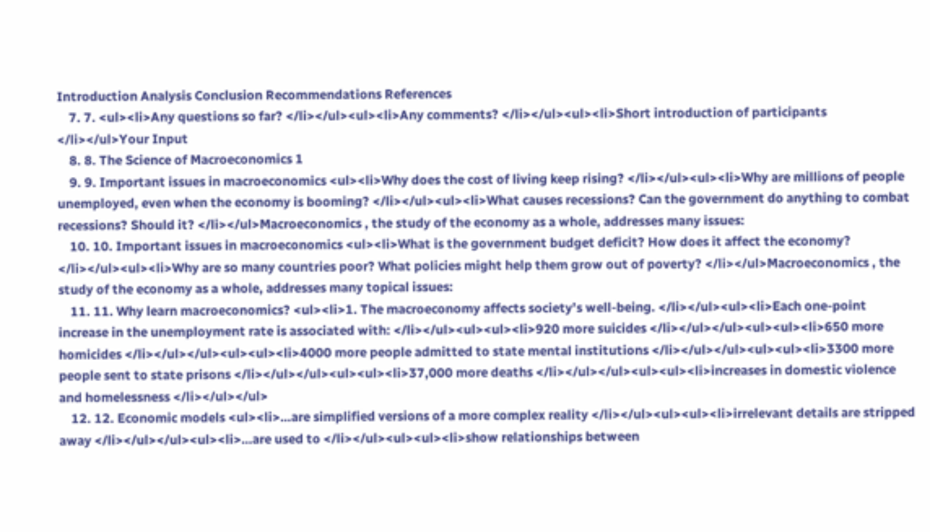Introduction Analysis Conclusion Recommendations References
    7. 7. <ul><li>Any questions so far? </li></ul><ul><li>Any comments? </li></ul><ul><li>Short introduction of participants </li></ul>Your Input
    8. 8. The Science of Macroeconomics 1
    9. 9. Important issues in macroeconomics <ul><li>Why does the cost of living keep rising? </li></ul><ul><li>Why are millions of people unemployed, even when the economy is booming? </li></ul><ul><li>What causes recessions? Can the government do anything to combat recessions? Should it? </li></ul>Macroeconomics , the study of the economy as a whole, addresses many issues:
    10. 10. Important issues in macroeconomics <ul><li>What is the government budget deficit? How does it affect the economy? </li></ul><ul><li>Why are so many countries poor? What policies might help them grow out of poverty? </li></ul>Macroeconomics , the study of the economy as a whole, addresses many topical issues:
    11. 11. Why learn macroeconomics? <ul><li>1. The macroeconomy affects society’s well-being. </li></ul><ul><li>Each one-point increase in the unemployment rate is associated with: </li></ul><ul><ul><li>920 more suicides </li></ul></ul><ul><ul><li>650 more homicides </li></ul></ul><ul><ul><li>4000 more people admitted to state mental institutions </li></ul></ul><ul><ul><li>3300 more people sent to state prisons </li></ul></ul><ul><ul><li>37,000 more deaths </li></ul></ul><ul><ul><li>increases in domestic violence and homelessness </li></ul></ul>
    12. 12. Economic models <ul><li>…are simplified versions of a more complex reality </li></ul><ul><ul><li>irrelevant details are stripped away </li></ul></ul><ul><li>…are used to </li></ul><ul><ul><li>show relationships between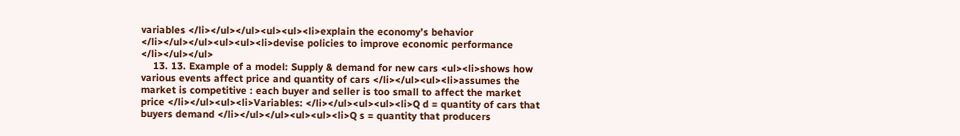variables </li></ul></ul><ul><ul><li>explain the economy’s behavior </li></ul></ul><ul><ul><li>devise policies to improve economic performance </li></ul></ul>
    13. 13. Example of a model: Supply & demand for new cars <ul><li>shows how various events affect price and quantity of cars </li></ul><ul><li>assumes the market is competitive : each buyer and seller is too small to affect the market price </li></ul><ul><li>Variables: </li></ul><ul><ul><li>Q d = quantity of cars that buyers demand </li></ul></ul><ul><ul><li>Q s = quantity that producers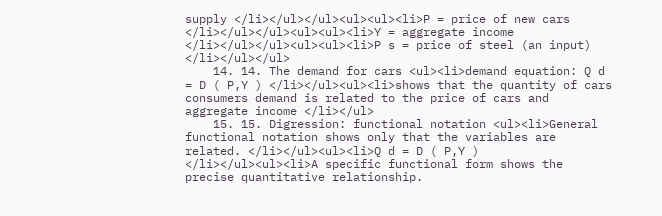supply </li></ul></ul><ul><ul><li>P = price of new cars </li></ul></ul><ul><ul><li>Y = aggregate income </li></ul></ul><ul><ul><li>P s = price of steel (an input) </li></ul></ul>
    14. 14. The demand for cars <ul><li>demand equation: Q d = D ( P,Y ) </li></ul><ul><li>shows that the quantity of cars consumers demand is related to the price of cars and aggregate income </li></ul>
    15. 15. Digression: functional notation <ul><li>General functional notation shows only that the variables are related. </li></ul><ul><li>Q d = D ( P,Y ) </li></ul><ul><li>A specific functional form shows the precise quantitative relationship.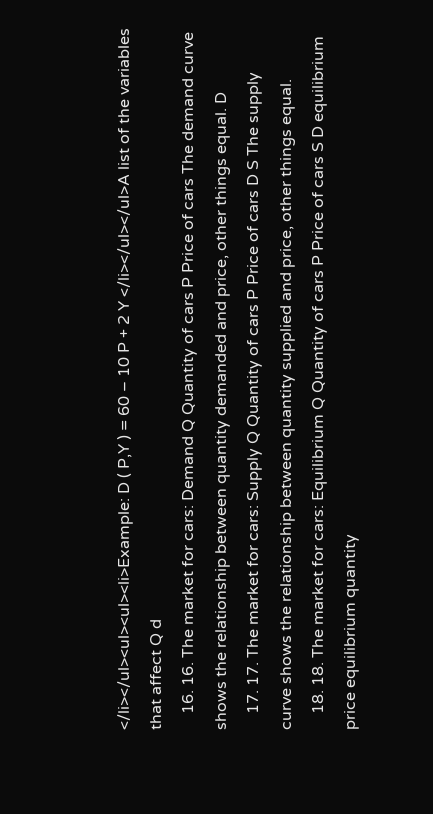</li></ul><ul><ul><li>Example: D ( P,Y ) = 60 – 10 P + 2 Y </li></ul></ul>A list of the variables that affect Q d
    16. 16. The market for cars: Demand Q Quantity of cars P Price of cars The demand curve shows the relationship between quantity demanded and price, other things equal. D
    17. 17. The market for cars: Supply Q Quantity of cars P Price of cars D S The supply curve shows the relationship between quantity supplied and price, other things equal.
    18. 18. The market for cars: Equilibrium Q Quantity of cars P Price of cars S D equilibrium price equilibrium quantity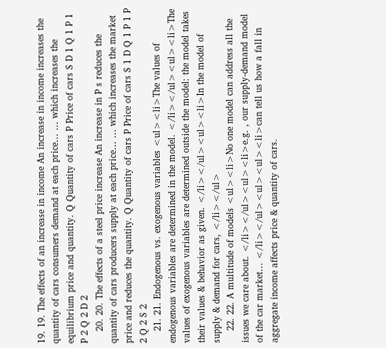19. 19. The effects of an increase in income An increase in income increases the quantity of cars consumers demand at each price… … which increases the equilibrium price and quantity. Q Quantity of cars P Price of cars S D 1 Q 1 P 1 P 2 Q 2 D 2
    20. 20. The effects of a steel price increase An increase in P s reduces the quantity of cars producers supply at each price… … which increases the market price and reduces the quantity. Q Quantity of cars P Price of cars S 1 D Q 1 P 1 P 2 Q 2 S 2
    21. 21. Endogenous vs. exogenous variables <ul><li>The values of endogenous variables are determined in the model. </li></ul><ul><li>The values of exogenous variables are determined outside the model: the model takes their values & behavior as given. </li></ul><ul><li>In the model of supply & demand for cars, </li></ul>
    22. 22. A multitude of models <ul><li>No one model can address all the issues we care about. </li></ul><ul><li>e.g. , our supply-demand model of the car market… </li></ul><ul><ul><li>can tell us how a fall in aggregate income affects price & quantity of cars.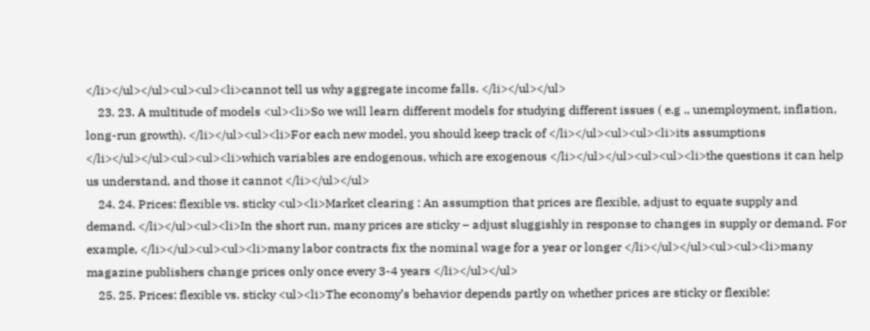</li></ul></ul><ul><ul><li>cannot tell us why aggregate income falls. </li></ul></ul>
    23. 23. A multitude of models <ul><li>So we will learn different models for studying different issues ( e.g ., unemployment, inflation, long-run growth). </li></ul><ul><li>For each new model, you should keep track of </li></ul><ul><ul><li>its assumptions </li></ul></ul><ul><ul><li>which variables are endogenous, which are exogenous </li></ul></ul><ul><ul><li>the questions it can help us understand, and those it cannot </li></ul></ul>
    24. 24. Prices: flexible vs. sticky <ul><li>Market clearing : An assumption that prices are flexible, adjust to equate supply and demand. </li></ul><ul><li>In the short run, many prices are sticky – adjust sluggishly in response to changes in supply or demand. For example, </li></ul><ul><ul><li>many labor contracts fix the nominal wage for a year or longer </li></ul></ul><ul><ul><li>many magazine publishers change prices only once every 3-4 years </li></ul></ul>
    25. 25. Prices: flexible vs. sticky <ul><li>The economy’s behavior depends partly on whether prices are sticky or flexible: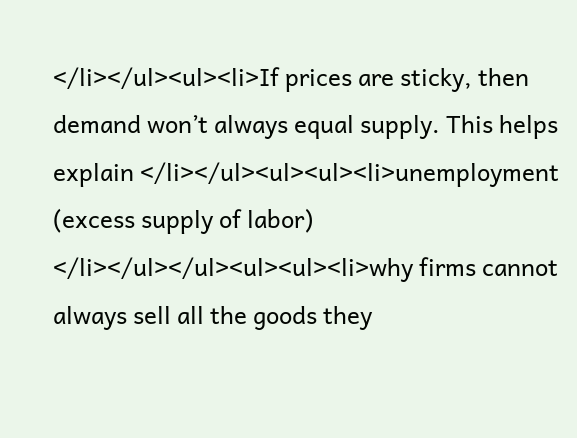</li></ul><ul><li>If prices are sticky, then demand won’t always equal supply. This helps explain </li></ul><ul><ul><li>unemployment (excess supply of labor) </li></ul></ul><ul><ul><li>why firms cannot always sell all the goods they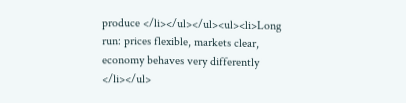produce </li></ul></ul><ul><li>Long run: prices flexible, markets clear, economy behaves very differently </li></ul>